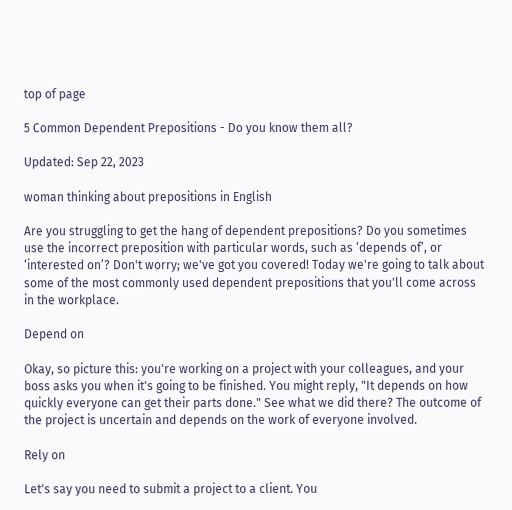top of page

5 Common Dependent Prepositions - Do you know them all?

Updated: Sep 22, 2023

woman thinking about prepositions in English

Are you struggling to get the hang of dependent prepositions? Do you sometimes use the incorrect preposition with particular words, such as ‘depends of’, or ‘interested on’? Don't worry; we've got you covered! Today we're going to talk about some of the most commonly used dependent prepositions that you'll come across in the workplace.

Depend on

Okay, so picture this: you're working on a project with your colleagues, and your boss asks you when it's going to be finished. You might reply, "It depends on how quickly everyone can get their parts done." See what we did there? The outcome of the project is uncertain and depends on the work of everyone involved.

Rely on

Let's say you need to submit a project to a client. You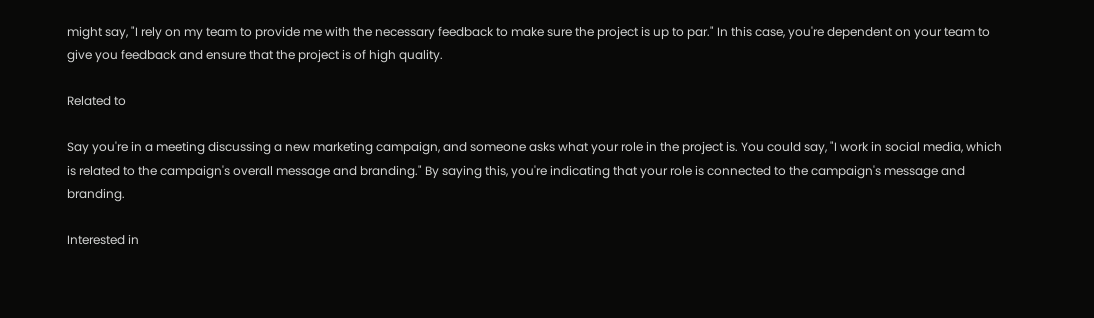might say, "I rely on my team to provide me with the necessary feedback to make sure the project is up to par." In this case, you're dependent on your team to give you feedback and ensure that the project is of high quality.

Related to

Say you're in a meeting discussing a new marketing campaign, and someone asks what your role in the project is. You could say, "I work in social media, which is related to the campaign's overall message and branding." By saying this, you're indicating that your role is connected to the campaign's message and branding.

Interested in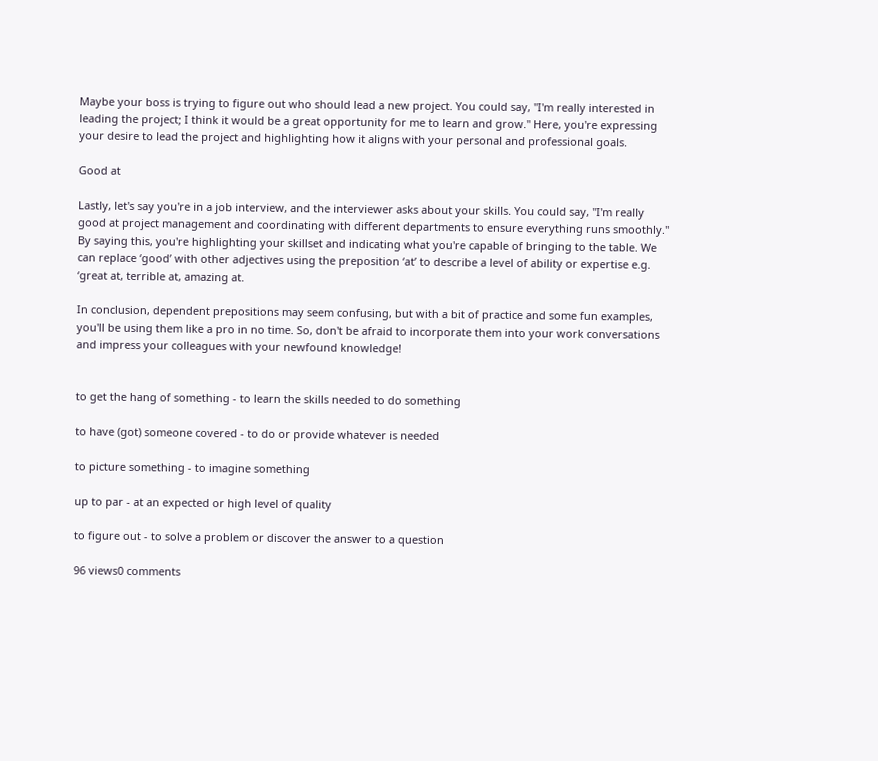Maybe your boss is trying to figure out who should lead a new project. You could say, "I'm really interested in leading the project; I think it would be a great opportunity for me to learn and grow." Here, you're expressing your desire to lead the project and highlighting how it aligns with your personal and professional goals.

Good at

Lastly, let's say you're in a job interview, and the interviewer asks about your skills. You could say, "I'm really good at project management and coordinating with different departments to ensure everything runs smoothly." By saying this, you're highlighting your skillset and indicating what you're capable of bringing to the table. We can replace ‘good’ with other adjectives using the preposition ‘at’ to describe a level of ability or expertise e.g. ‘great at, terrible at, amazing at.

In conclusion, dependent prepositions may seem confusing, but with a bit of practice and some fun examples, you'll be using them like a pro in no time. So, don't be afraid to incorporate them into your work conversations and impress your colleagues with your newfound knowledge!


to get the hang of something - to learn the skills needed to do something

to have (got) someone covered - to do or provide whatever is needed

to picture something - to imagine something

up to par - at an expected or high level of quality

to figure out - to solve a problem or discover the answer to a question

96 views0 comments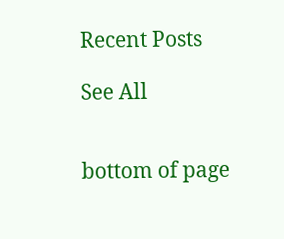Recent Posts

See All


bottom of page